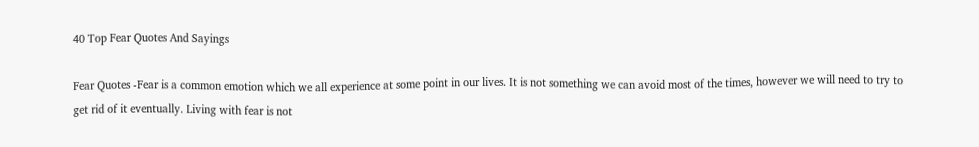40 Top Fear Quotes And Sayings

Fear Quotes -Fear is a common emotion which we all experience at some point in our lives. It is not something we can avoid most of the times, however we will need to try to get rid of it eventually. Living with fear is not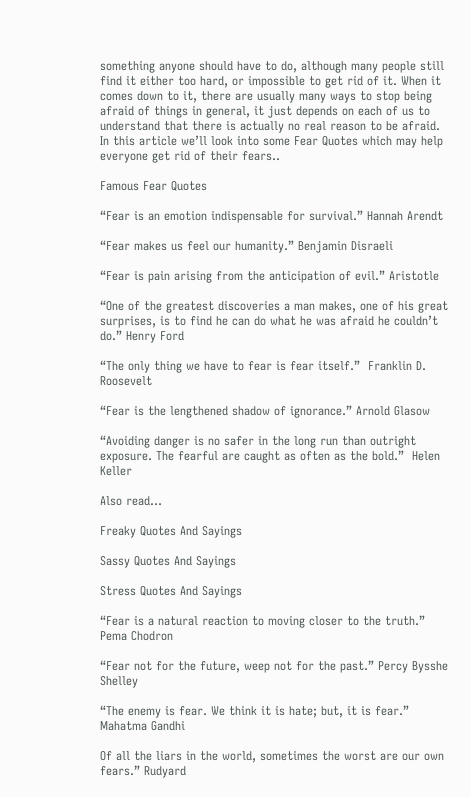something anyone should have to do, although many people still find it either too hard, or impossible to get rid of it. When it comes down to it, there are usually many ways to stop being afraid of things in general, it just depends on each of us to understand that there is actually no real reason to be afraid.  In this article we’ll look into some Fear Quotes which may help everyone get rid of their fears..

Famous Fear Quotes

“Fear is an emotion indispensable for survival.” Hannah Arendt

“Fear makes us feel our humanity.” Benjamin Disraeli

“Fear is pain arising from the anticipation of evil.” Aristotle

“One of the greatest discoveries a man makes, one of his great surprises, is to find he can do what he was afraid he couldn’t do.” Henry Ford

“The only thing we have to fear is fear itself.”  Franklin D. Roosevelt

“Fear is the lengthened shadow of ignorance.” Arnold Glasow

“Avoiding danger is no safer in the long run than outright exposure. The fearful are caught as often as the bold.”  Helen Keller

Also read…

Freaky Quotes And Sayings

Sassy Quotes And Sayings

Stress Quotes And Sayings

“Fear is a natural reaction to moving closer to the truth.” Pema Chodron

“Fear not for the future, weep not for the past.” Percy Bysshe Shelley

“The enemy is fear. We think it is hate; but, it is fear.” Mahatma Gandhi

Of all the liars in the world, sometimes the worst are our own fears.” Rudyard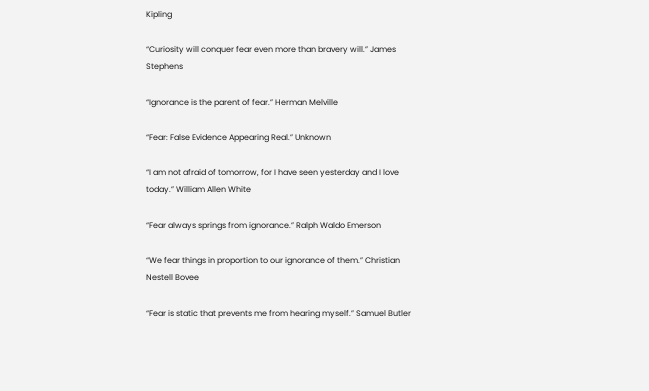Kipling

“Curiosity will conquer fear even more than bravery will.” James Stephens

“Ignorance is the parent of fear.” Herman Melville

“Fear: False Evidence Appearing Real.” Unknown

“I am not afraid of tomorrow, for I have seen yesterday and I love today.” William Allen White

“Fear always springs from ignorance.” Ralph Waldo Emerson

“We fear things in proportion to our ignorance of them.” Christian Nestell Bovee

“Fear is static that prevents me from hearing myself.” Samuel Butler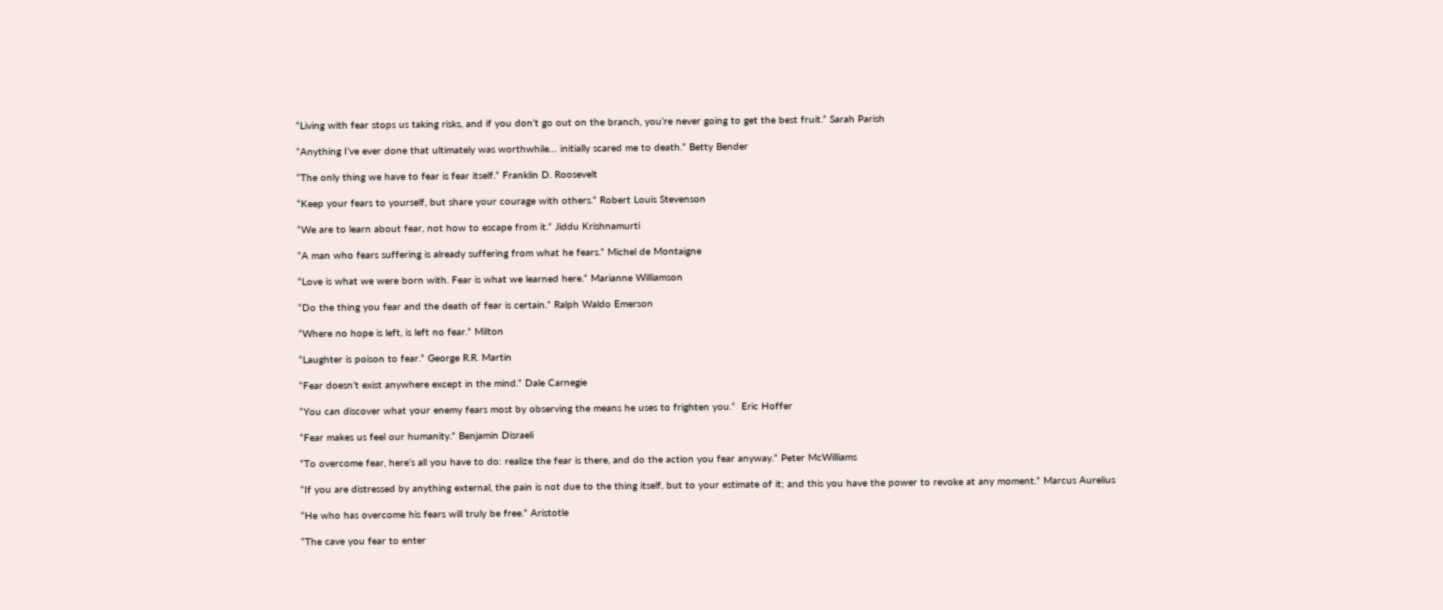“Living with fear stops us taking risks, and if you don’t go out on the branch, you’re never going to get the best fruit.” Sarah Parish

“Anything I’ve ever done that ultimately was worthwhile… initially scared me to death.” Betty Bender

“The only thing we have to fear is fear itself.” Franklin D. Roosevelt

“Keep your fears to yourself, but share your courage with others.” Robert Louis Stevenson

“We are to learn about fear, not how to escape from it.” Jiddu Krishnamurti

“A man who fears suffering is already suffering from what he fears.” Michel de Montaigne

“Love is what we were born with. Fear is what we learned here.” Marianne Williamson

“Do the thing you fear and the death of fear is certain.” Ralph Waldo Emerson

“Where no hope is left, is left no fear.” Milton

“Laughter is poison to fear.” George R.R. Martin

“Fear doesn’t exist anywhere except in the mind.” Dale Carnegie

“You can discover what your enemy fears most by observing the means he uses to frighten you.”  Eric Hoffer

“Fear makes us feel our humanity.” Benjamin Disraeli

“To overcome fear, here’s all you have to do: realize the fear is there, and do the action you fear anyway.” Peter McWilliams

“If you are distressed by anything external, the pain is not due to the thing itself, but to your estimate of it; and this you have the power to revoke at any moment.” Marcus Aurelius

“He who has overcome his fears will truly be free.” Aristotle

“The cave you fear to enter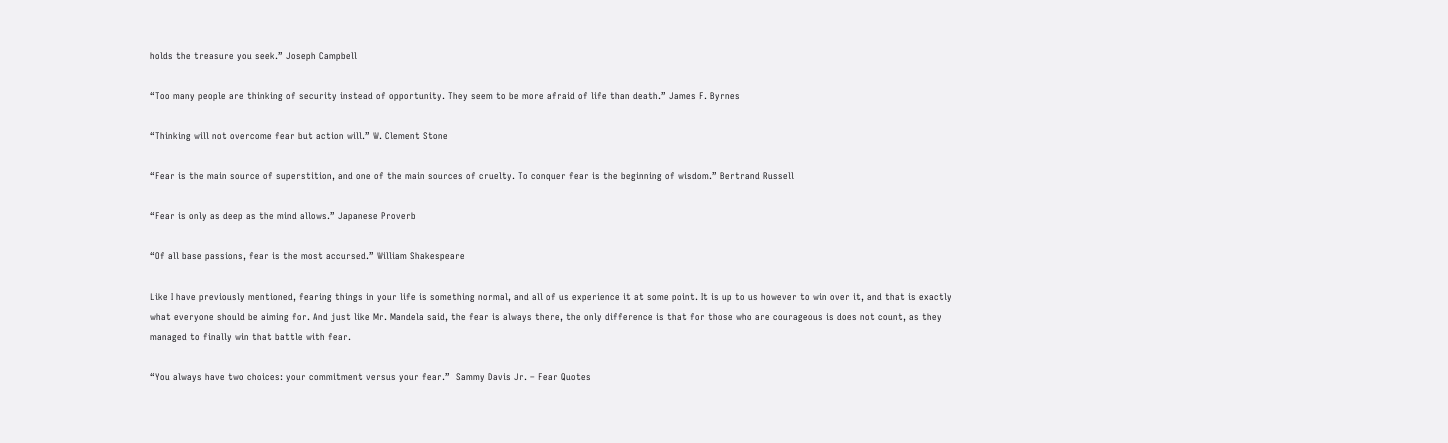holds the treasure you seek.” Joseph Campbell

“Too many people are thinking of security instead of opportunity. They seem to be more afraid of life than death.” James F. Byrnes

“Thinking will not overcome fear but action will.” W. Clement Stone

“Fear is the main source of superstition, and one of the main sources of cruelty. To conquer fear is the beginning of wisdom.” Bertrand Russell

“Fear is only as deep as the mind allows.” Japanese Proverb

“Of all base passions, fear is the most accursed.” William Shakespeare

Like I have previously mentioned, fearing things in your life is something normal, and all of us experience it at some point. It is up to us however to win over it, and that is exactly what everyone should be aiming for. And just like Mr. Mandela said, the fear is always there, the only difference is that for those who are courageous is does not count, as they managed to finally win that battle with fear.

“You always have two choices: your commitment versus your fear.”  Sammy Davis Jr. – Fear Quotes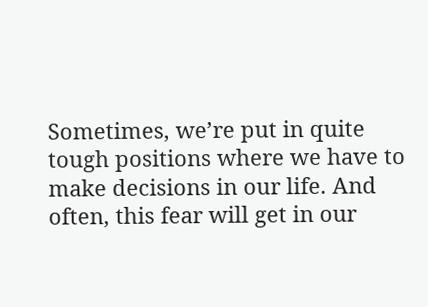Sometimes, we’re put in quite tough positions where we have to make decisions in our life. And often, this fear will get in our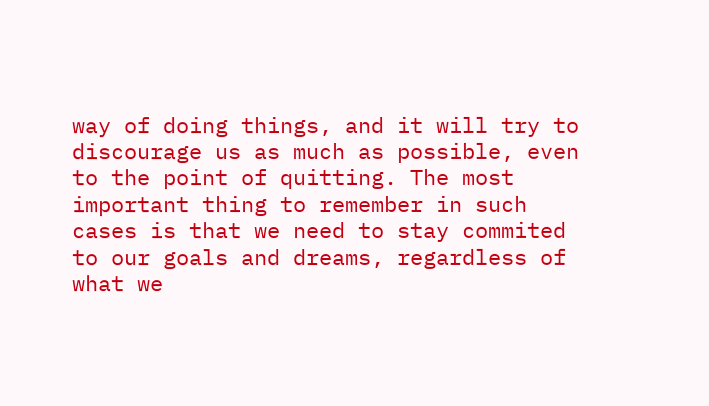way of doing things, and it will try to discourage us as much as possible, even to the point of quitting. The most important thing to remember in such cases is that we need to stay commited to our goals and dreams, regardless of what we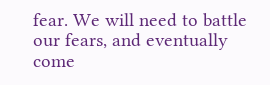fear. We will need to battle our fears, and eventually come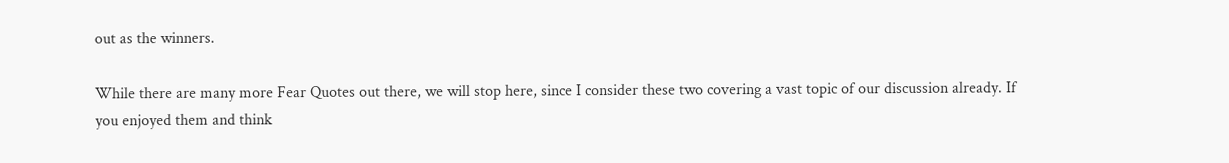out as the winners.

While there are many more Fear Quotes out there, we will stop here, since I consider these two covering a vast topic of our discussion already. If you enjoyed them and think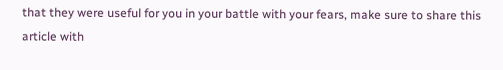that they were useful for you in your battle with your fears, make sure to share this article with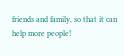friends and family, so that it can help more people!